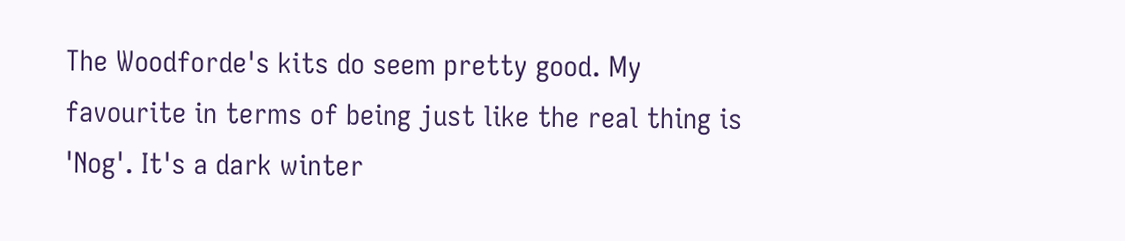The Woodforde's kits do seem pretty good. My favourite in terms of being just like the real thing is 'Nog'. It's a dark winter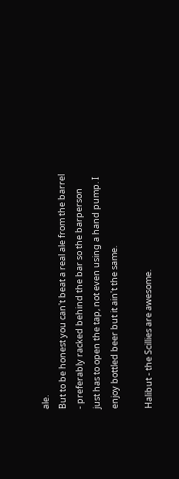ale.
But to be honest you can't beat a real ale from the barrel - preferably racked behind the bar so the barperson just has to open the tap, not even using a hand pump. I enjoy bottled beer but it ain't the same.

Halibut - the Scillies are awesome.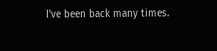I've been back many times.